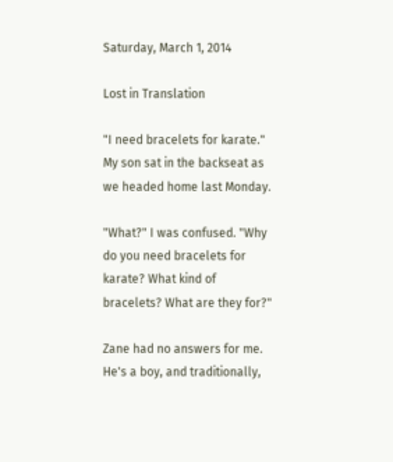Saturday, March 1, 2014

Lost in Translation

"I need bracelets for karate." My son sat in the backseat as we headed home last Monday.

"What?" I was confused. "Why do you need bracelets for karate? What kind of bracelets? What are they for?"

Zane had no answers for me. He's a boy, and traditionally,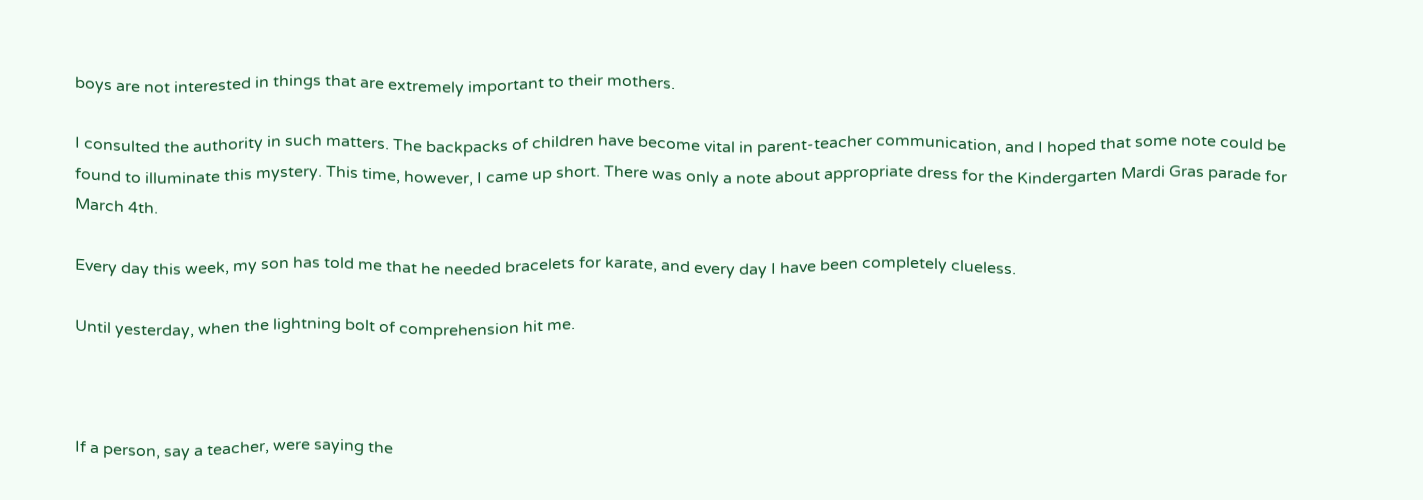boys are not interested in things that are extremely important to their mothers.

I consulted the authority in such matters. The backpacks of children have become vital in parent-teacher communication, and I hoped that some note could be found to illuminate this mystery. This time, however, I came up short. There was only a note about appropriate dress for the Kindergarten Mardi Gras parade for March 4th.

Every day this week, my son has told me that he needed bracelets for karate, and every day I have been completely clueless.

Until yesterday, when the lightning bolt of comprehension hit me.



If a person, say a teacher, were saying the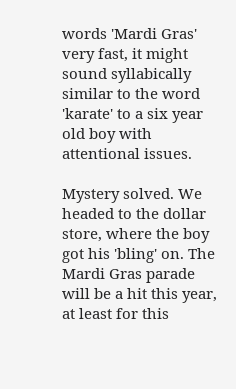words 'Mardi Gras' very fast, it might sound syllabically similar to the word 'karate' to a six year old boy with attentional issues.

Mystery solved. We headed to the dollar store, where the boy got his 'bling' on. The Mardi Gras parade will be a hit this year, at least for this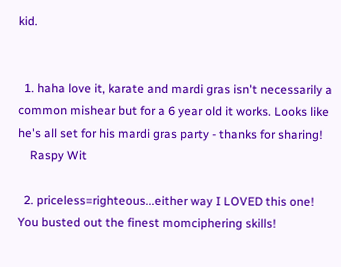kid.


  1. haha love it, karate and mardi gras isn't necessarily a common mishear but for a 6 year old it works. Looks like he's all set for his mardi gras party - thanks for sharing!
    Raspy Wit

  2. priceless=righteous...either way I LOVED this one! You busted out the finest momciphering skills!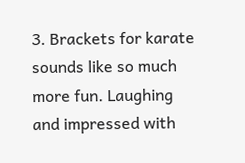3. Brackets for karate sounds like so much more fun. Laughing and impressed with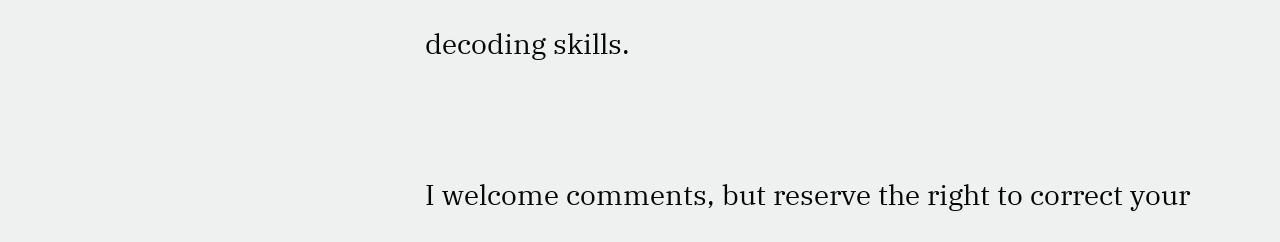decoding skills.


I welcome comments, but reserve the right to correct your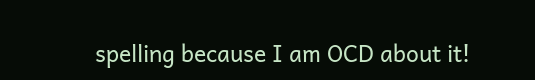spelling because I am OCD about it!